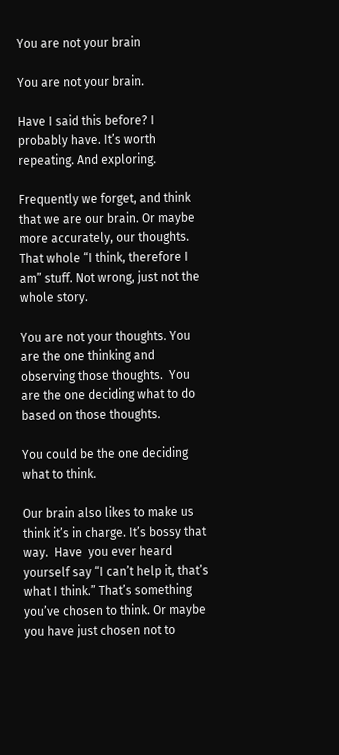You are not your brain

You are not your brain.

Have I said this before? I probably have. It’s worth repeating. And exploring.

Frequently we forget, and think that we are our brain. Or maybe more accurately, our thoughts.  That whole “I think, therefore I am” stuff. Not wrong, just not the whole story.

You are not your thoughts. You are the one thinking and observing those thoughts.  You are the one deciding what to do based on those thoughts.

You could be the one deciding what to think.

Our brain also likes to make us think it’s in charge. It’s bossy that way.  Have  you ever heard yourself say “I can’t help it, that’s what I think.” That’s something you’ve chosen to think. Or maybe you have just chosen not to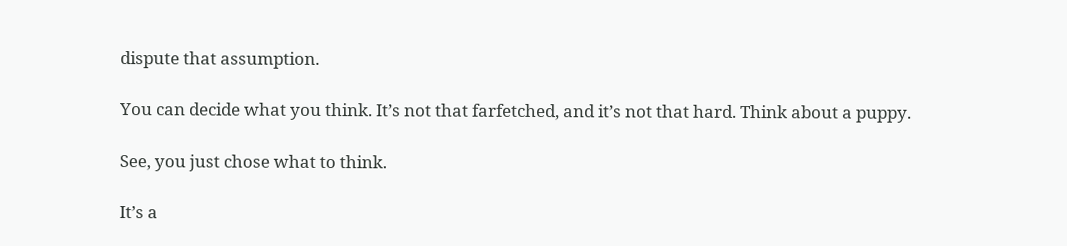dispute that assumption.

You can decide what you think. It’s not that farfetched, and it’s not that hard. Think about a puppy.

See, you just chose what to think.

It’s a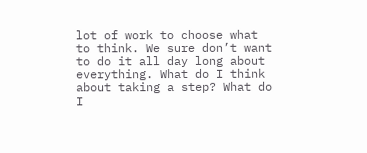lot of work to choose what to think. We sure don’t want to do it all day long about everything. What do I think about taking a step? What do I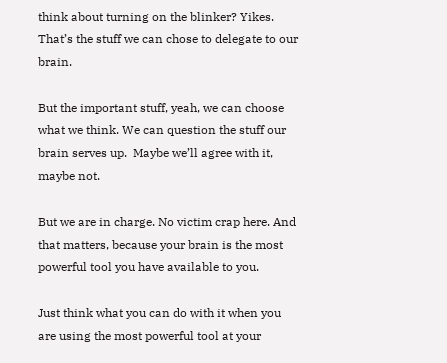think about turning on the blinker? Yikes. That’s the stuff we can chose to delegate to our brain.

But the important stuff, yeah, we can choose what we think. We can question the stuff our brain serves up.  Maybe we’ll agree with it, maybe not.

But we are in charge. No victim crap here. And that matters, because your brain is the most powerful tool you have available to you.

Just think what you can do with it when you are using the most powerful tool at your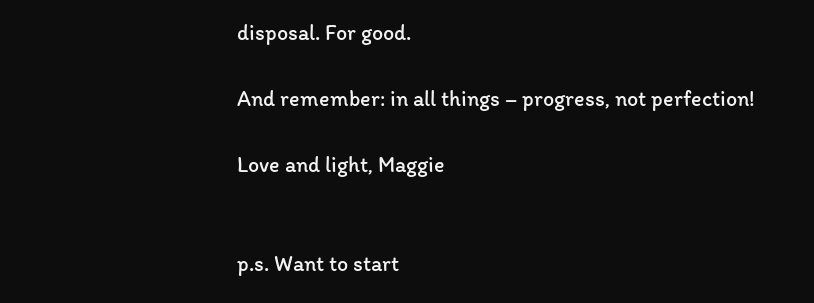disposal. For good.

And remember: in all things – progress, not perfection!

Love and light, Maggie


p.s. Want to start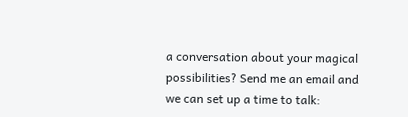a conversation about your magical possibilities? Send me an email and we can set up a time to talk: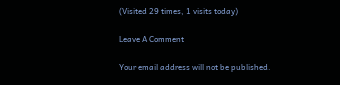(Visited 29 times, 1 visits today)

Leave A Comment

Your email address will not be published.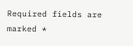Required fields are marked *